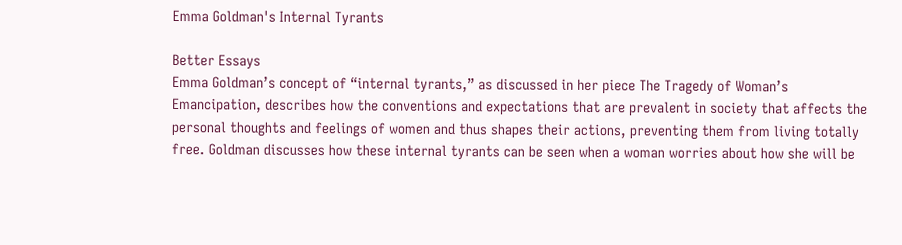Emma Goldman's Internal Tyrants

Better Essays
Emma Goldman’s concept of “internal tyrants,” as discussed in her piece The Tragedy of Woman’s Emancipation, describes how the conventions and expectations that are prevalent in society that affects the personal thoughts and feelings of women and thus shapes their actions, preventing them from living totally free. Goldman discusses how these internal tyrants can be seen when a woman worries about how she will be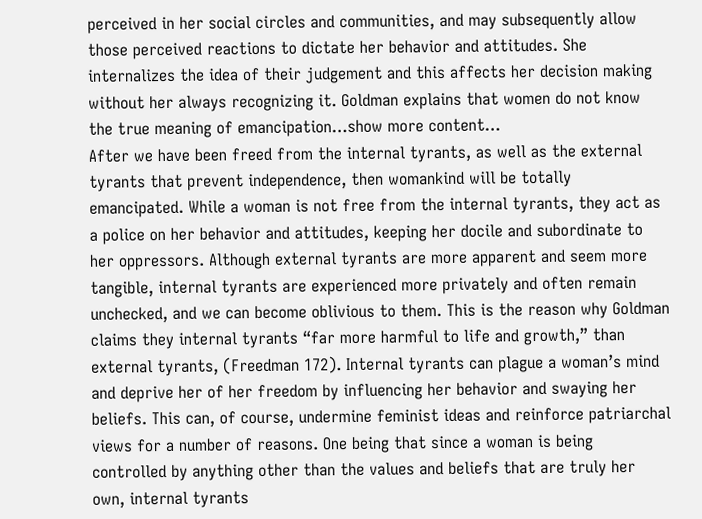perceived in her social circles and communities, and may subsequently allow those perceived reactions to dictate her behavior and attitudes. She internalizes the idea of their judgement and this affects her decision making without her always recognizing it. Goldman explains that women do not know the true meaning of emancipation…show more content…
After we have been freed from the internal tyrants, as well as the external tyrants that prevent independence, then womankind will be totally emancipated. While a woman is not free from the internal tyrants, they act as a police on her behavior and attitudes, keeping her docile and subordinate to her oppressors. Although external tyrants are more apparent and seem more tangible, internal tyrants are experienced more privately and often remain unchecked, and we can become oblivious to them. This is the reason why Goldman claims they internal tyrants “far more harmful to life and growth,” than external tyrants, (Freedman 172). Internal tyrants can plague a woman’s mind and deprive her of her freedom by influencing her behavior and swaying her beliefs. This can, of course, undermine feminist ideas and reinforce patriarchal views for a number of reasons. One being that since a woman is being controlled by anything other than the values and beliefs that are truly her own, internal tyrants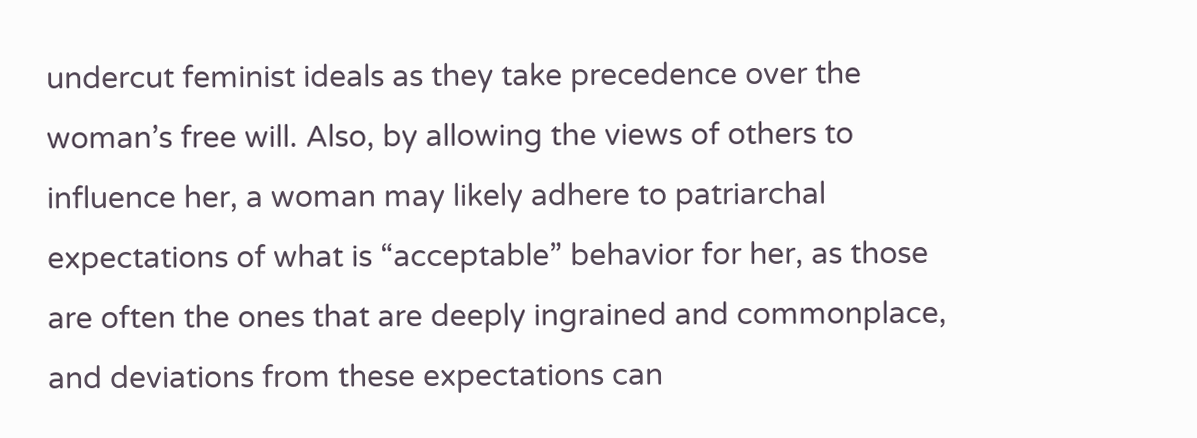undercut feminist ideals as they take precedence over the woman’s free will. Also, by allowing the views of others to influence her, a woman may likely adhere to patriarchal expectations of what is “acceptable” behavior for her, as those are often the ones that are deeply ingrained and commonplace, and deviations from these expectations can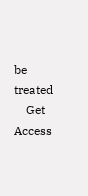be treated
    Get Access